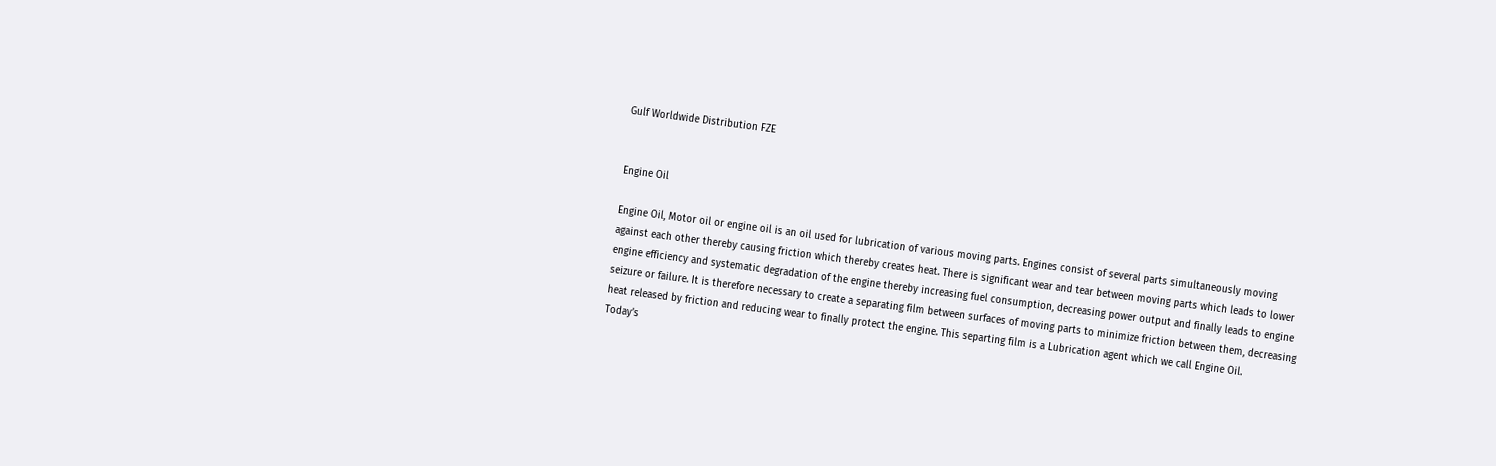Gulf Worldwide Distribution FZE


Engine Oil

Engine Oil, Motor oil or engine oil is an oil used for lubrication of various moving parts. Engines consist of several parts simultaneously moving against each other thereby causing friction which thereby creates heat. There is significant wear and tear between moving parts which leads to lower engine efficiency and systematic degradation of the engine thereby increasing fuel consumption, decreasing power output and finally leads to engine seizure or failure. It is therefore necessary to create a separating film between surfaces of moving parts to minimize friction between them, decreasing heat released by friction and reducing wear to finally protect the engine. This separting film is a Lubrication agent which we call Engine Oil.
Today’s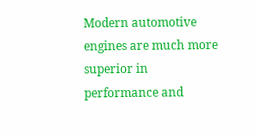Modern automotive engines are much more superior in performance and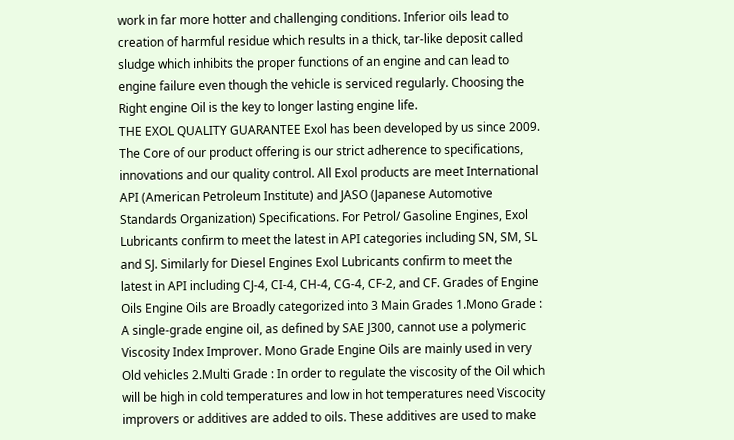work in far more hotter and challenging conditions. Inferior oils lead to creation of harmful residue which results in a thick, tar-like deposit called sludge which inhibits the proper functions of an engine and can lead to engine failure even though the vehicle is serviced regularly. Choosing the Right engine Oil is the key to longer lasting engine life.
THE EXOL QUALITY GUARANTEE Exol has been developed by us since 2009. The Core of our product offering is our strict adherence to specifications, innovations and our quality control. All Exol products are meet International API (American Petroleum Institute) and JASO (Japanese Automotive Standards Organization) Specifications. For Petrol/ Gasoline Engines, Exol Lubricants confirm to meet the latest in API categories including SN, SM, SL and SJ. Similarly for Diesel Engines Exol Lubricants confirm to meet the latest in API including CJ-4, CI-4, CH-4, CG-4, CF-2, and CF. Grades of Engine Oils Engine Oils are Broadly categorized into 3 Main Grades 1.Mono Grade : A single-grade engine oil, as defined by SAE J300, cannot use a polymeric Viscosity Index Improver. Mono Grade Engine Oils are mainly used in very Old vehicles 2.Multi Grade : In order to regulate the viscosity of the Oil which will be high in cold temperatures and low in hot temperatures need Viscocity improvers or additives are added to oils. These additives are used to make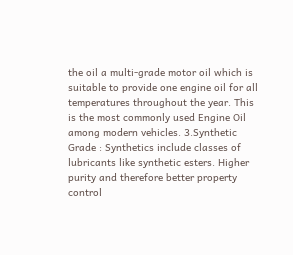the oil a multi-grade motor oil which is suitable to provide one engine oil for all temperatures throughout the year. This is the most commonly used Engine Oil among modern vehicles. 3.Synthetic Grade : Synthetics include classes of lubricants like synthetic esters. Higher purity and therefore better property control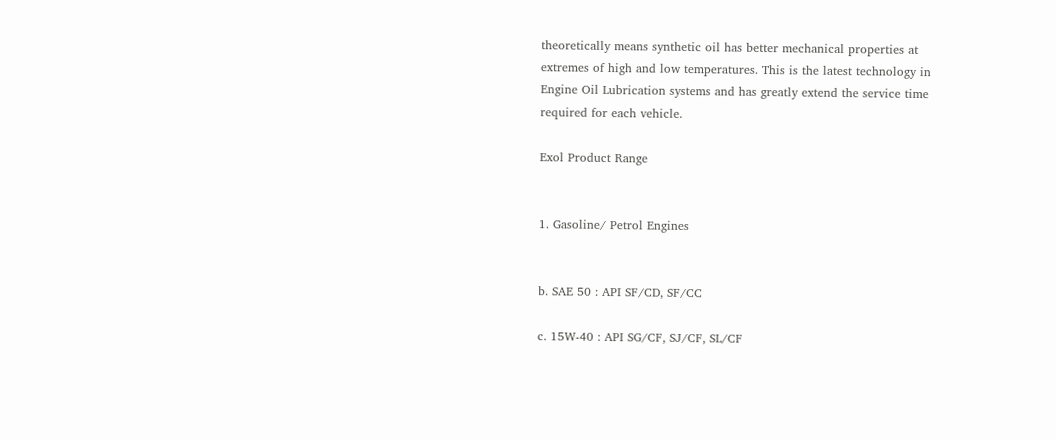theoretically means synthetic oil has better mechanical properties at extremes of high and low temperatures. This is the latest technology in Engine Oil Lubrication systems and has greatly extend the service time required for each vehicle.

Exol Product Range


1. Gasoline/ Petrol Engines


b. SAE 50 : API SF/CD, SF/CC

c. 15W-40 : API SG/CF, SJ/CF, SL/CF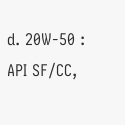d. 20W-50 : API SF/CC,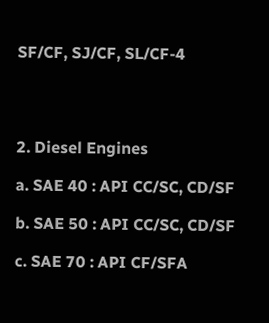SF/CF, SJ/CF, SL/CF-4




2. Diesel Engines

a. SAE 40 : API CC/SC, CD/SF

b. SAE 50 : API CC/SC, CD/SF

c. SAE 70 : API CF/SFA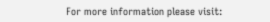For more information please visit: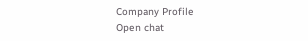Company Profile
Open chat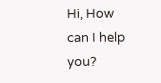Hi, How can I help you?